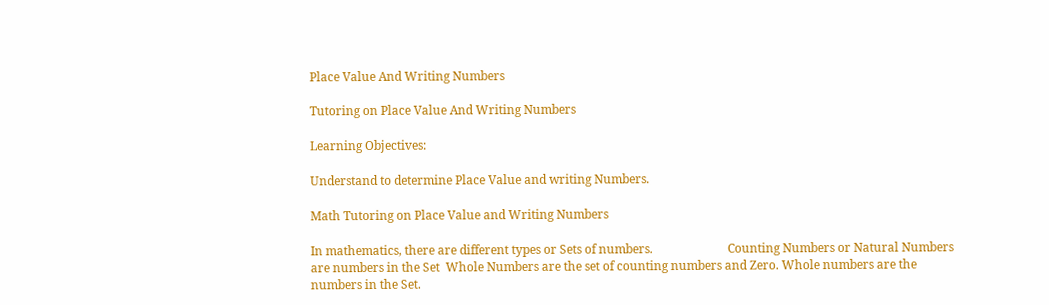Place Value And Writing Numbers

Tutoring on Place Value And Writing Numbers

Learning Objectives:

Understand to determine Place Value and writing Numbers.

Math Tutoring on Place Value and Writing Numbers

In mathematics, there are different types or Sets of numbers.                         Counting Numbers or Natural Numbers are numbers in the Set  Whole Numbers are the set of counting numbers and Zero. Whole numbers are the numbers in the Set.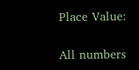Place Value:

All numbers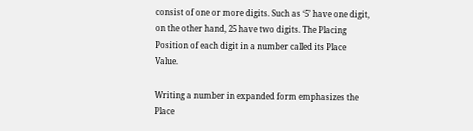consist of one or more digits. Such as ‘5’ have one digit, on the other hand, 25 have two digits. The Placing Position of each digit in a number called its Place Value.

Writing a number in expanded form emphasizes the Place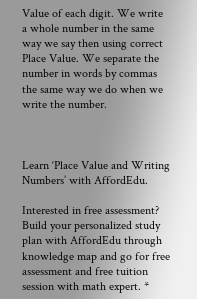Value of each digit. We write a whole number in the same way we say then using correct Place Value. We separate the number in words by commas the same way we do when we write the number.



Learn ‘Place Value and Writing Numbers’ with AffordEdu.

Interested in free assessment? Build your personalized study plan with AffordEdu through knowledge map and go for free assessment and free tuition session with math expert. *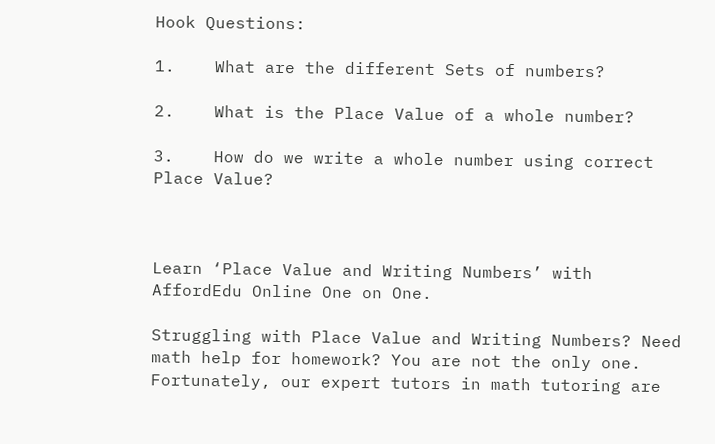Hook Questions:

1.    What are the different Sets of numbers?

2.    What is the Place Value of a whole number?

3.    How do we write a whole number using correct Place Value?



Learn ‘Place Value and Writing Numbers’ with AffordEdu Online One on One.

Struggling with Place Value and Writing Numbers? Need math help for homework? You are not the only one. Fortunately, our expert tutors in math tutoring are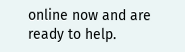online now and are ready to help.